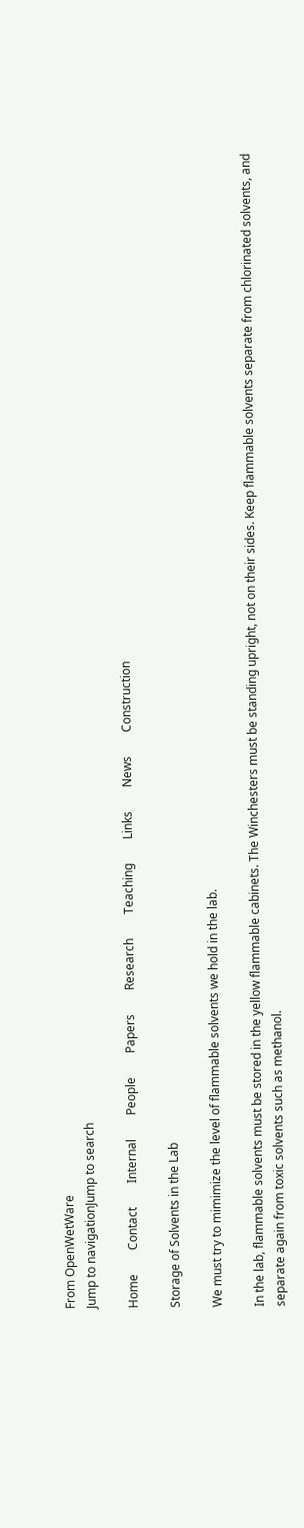From OpenWetWare
Jump to navigationJump to search

Home        Contact        Internal        People        Papers        Research        Teaching        Links        News        Construction

Storage of Solvents in the Lab

We must try to mimimize the level of flammable solvents we hold in the lab.

In the lab, flammable solvents must be stored in the yellow flammable cabinets. The Winchesters must be standing upright, not on their sides. Keep flammable solvents separate from chlorinated solvents, and separate again from toxic solvents such as methanol.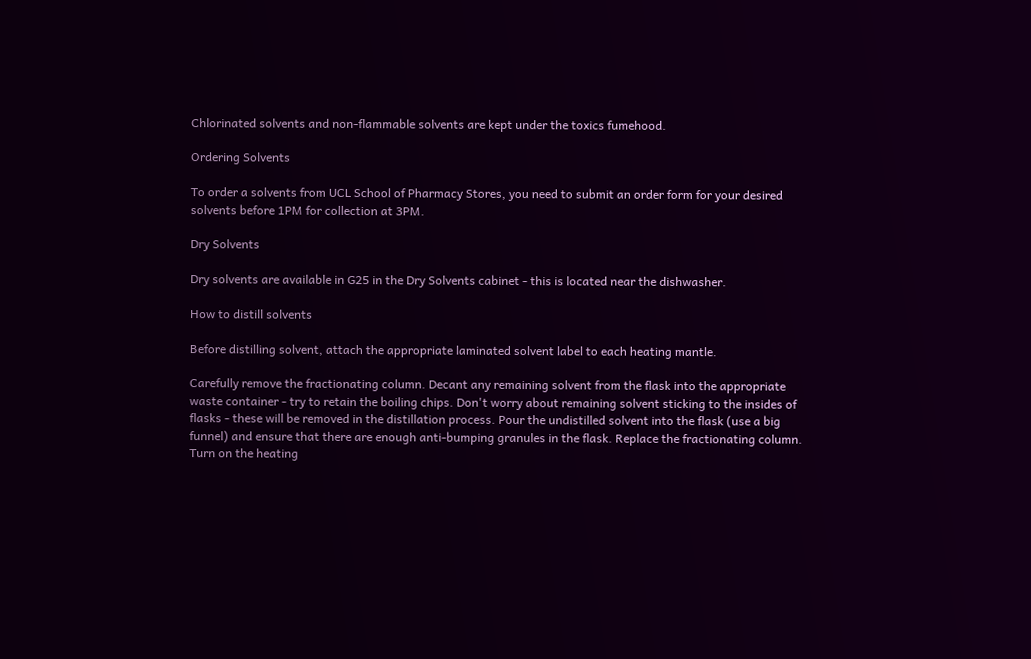Chlorinated solvents and non-flammable solvents are kept under the toxics fumehood.

Ordering Solvents

To order a solvents from UCL School of Pharmacy Stores, you need to submit an order form for your desired solvents before 1PM for collection at 3PM.

Dry Solvents

Dry solvents are available in G25 in the Dry Solvents cabinet - this is located near the dishwasher.

How to distill solvents

Before distilling solvent, attach the appropriate laminated solvent label to each heating mantle.

Carefully remove the fractionating column. Decant any remaining solvent from the flask into the appropriate waste container - try to retain the boiling chips. Don't worry about remaining solvent sticking to the insides of flasks - these will be removed in the distillation process. Pour the undistilled solvent into the flask (use a big funnel) and ensure that there are enough anti-bumping granules in the flask. Replace the fractionating column. Turn on the heating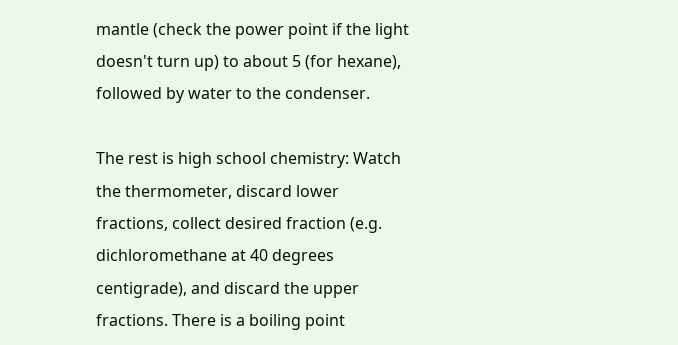mantle (check the power point if the light doesn't turn up) to about 5 (for hexane), followed by water to the condenser.

The rest is high school chemistry: Watch the thermometer, discard lower fractions, collect desired fraction (e.g. dichloromethane at 40 degrees centigrade), and discard the upper fractions. There is a boiling point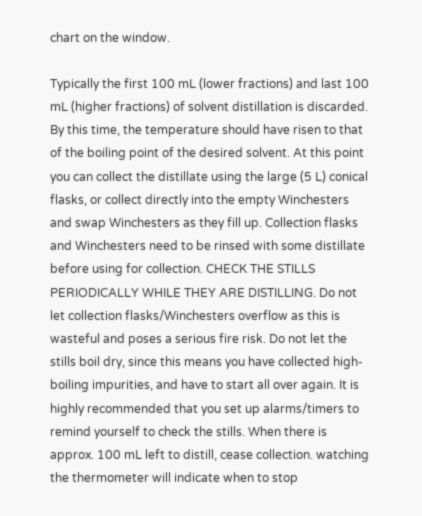chart on the window.

Typically the first 100 mL (lower fractions) and last 100 mL (higher fractions) of solvent distillation is discarded. By this time, the temperature should have risen to that of the boiling point of the desired solvent. At this point you can collect the distillate using the large (5 L) conical flasks, or collect directly into the empty Winchesters and swap Winchesters as they fill up. Collection flasks and Winchesters need to be rinsed with some distillate before using for collection. CHECK THE STILLS PERIODICALLY WHILE THEY ARE DISTILLING. Do not let collection flasks/Winchesters overflow as this is wasteful and poses a serious fire risk. Do not let the stills boil dry, since this means you have collected high-boiling impurities, and have to start all over again. It is highly recommended that you set up alarms/timers to remind yourself to check the stills. When there is approx. 100 mL left to distill, cease collection. watching the thermometer will indicate when to stop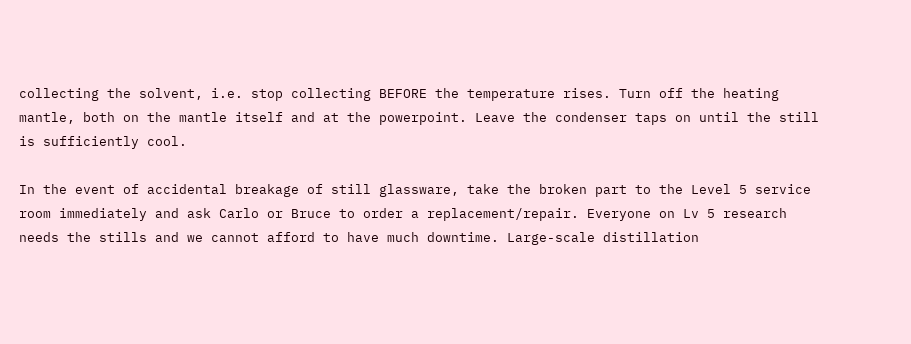collecting the solvent, i.e. stop collecting BEFORE the temperature rises. Turn off the heating mantle, both on the mantle itself and at the powerpoint. Leave the condenser taps on until the still is sufficiently cool.

In the event of accidental breakage of still glassware, take the broken part to the Level 5 service room immediately and ask Carlo or Bruce to order a replacement/repair. Everyone on Lv 5 research needs the stills and we cannot afford to have much downtime. Large-scale distillation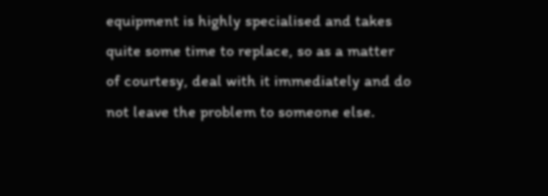equipment is highly specialised and takes quite some time to replace, so as a matter of courtesy, deal with it immediately and do not leave the problem to someone else.